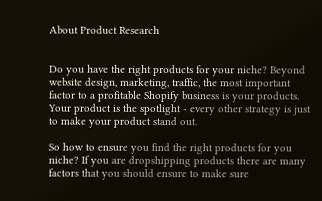About Product Research


Do you have the right products for your niche? Beyond website design, marketing, traffic, the most important factor to a profitable Shopify business is your products. Your product is the spotlight - every other strategy is just to make your product stand out.

So how to ensure you find the right products for you niche? If you are dropshipping products there are many factors that you should ensure to make sure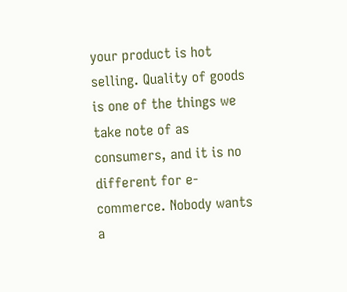your product is hot selling. Quality of goods is one of the things we take note of as consumers, and it is no different for e-commerce. Nobody wants a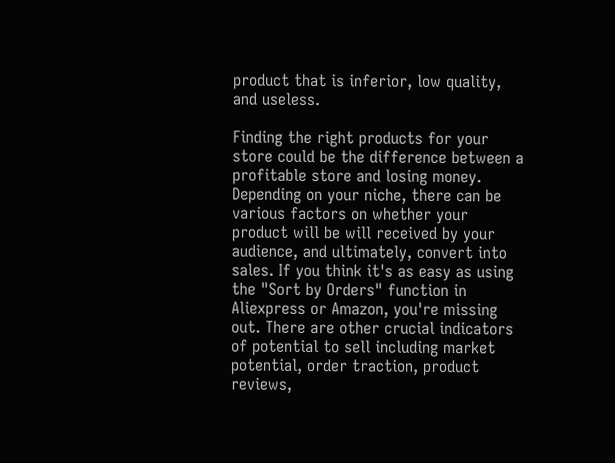product that is inferior, low quality, and useless.

Finding the right products for your store could be the difference between a profitable store and losing money. Depending on your niche, there can be various factors on whether your product will be will received by your audience, and ultimately, convert into sales. If you think it's as easy as using the "Sort by Orders" function in Aliexpress or Amazon, you're missing out. There are other crucial indicators of potential to sell including market potential, order traction, product reviews,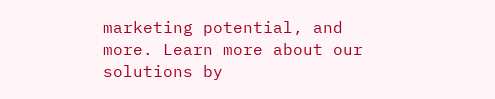marketing potential, and more. Learn more about our solutions by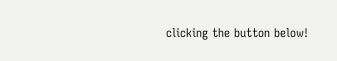clicking the button below!